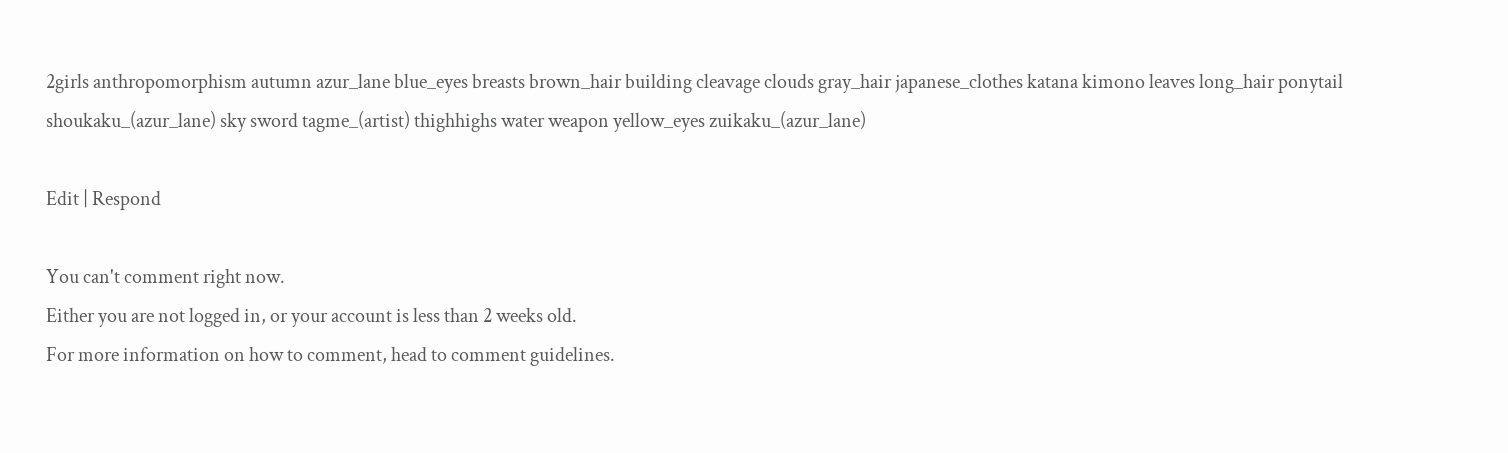2girls anthropomorphism autumn azur_lane blue_eyes breasts brown_hair building cleavage clouds gray_hair japanese_clothes katana kimono leaves long_hair ponytail shoukaku_(azur_lane) sky sword tagme_(artist) thighhighs water weapon yellow_eyes zuikaku_(azur_lane)

Edit | Respond

You can't comment right now.
Either you are not logged in, or your account is less than 2 weeks old.
For more information on how to comment, head to comment guidelines.